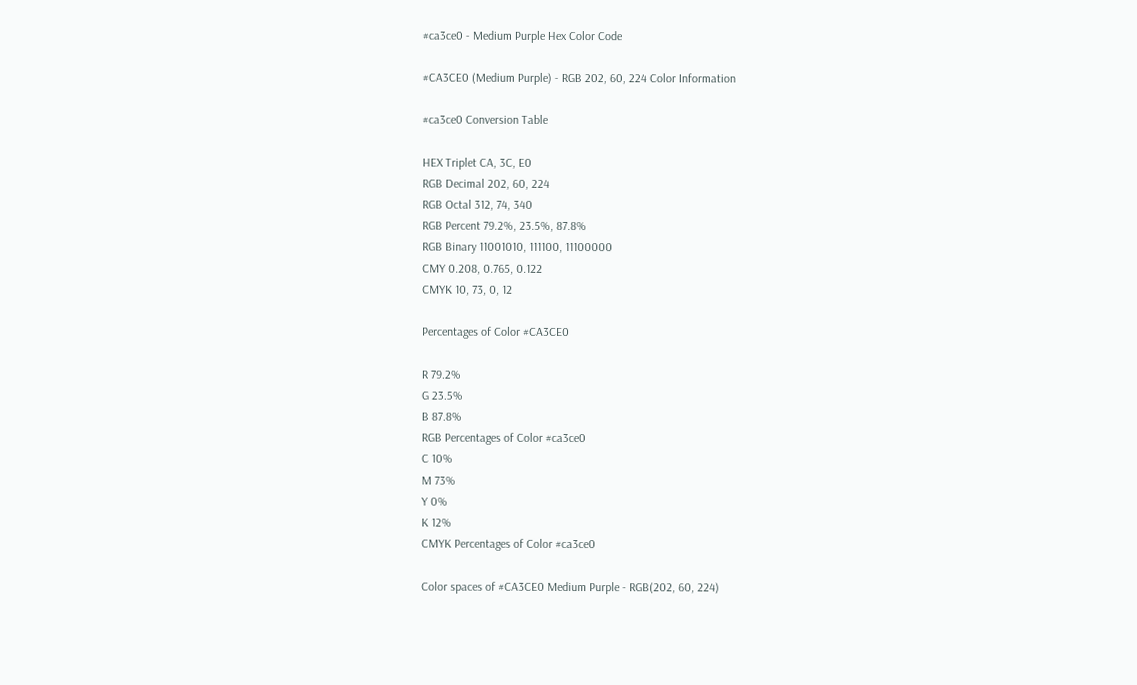#ca3ce0 - Medium Purple Hex Color Code

#CA3CE0 (Medium Purple) - RGB 202, 60, 224 Color Information

#ca3ce0 Conversion Table

HEX Triplet CA, 3C, E0
RGB Decimal 202, 60, 224
RGB Octal 312, 74, 340
RGB Percent 79.2%, 23.5%, 87.8%
RGB Binary 11001010, 111100, 11100000
CMY 0.208, 0.765, 0.122
CMYK 10, 73, 0, 12

Percentages of Color #CA3CE0

R 79.2%
G 23.5%
B 87.8%
RGB Percentages of Color #ca3ce0
C 10%
M 73%
Y 0%
K 12%
CMYK Percentages of Color #ca3ce0

Color spaces of #CA3CE0 Medium Purple - RGB(202, 60, 224)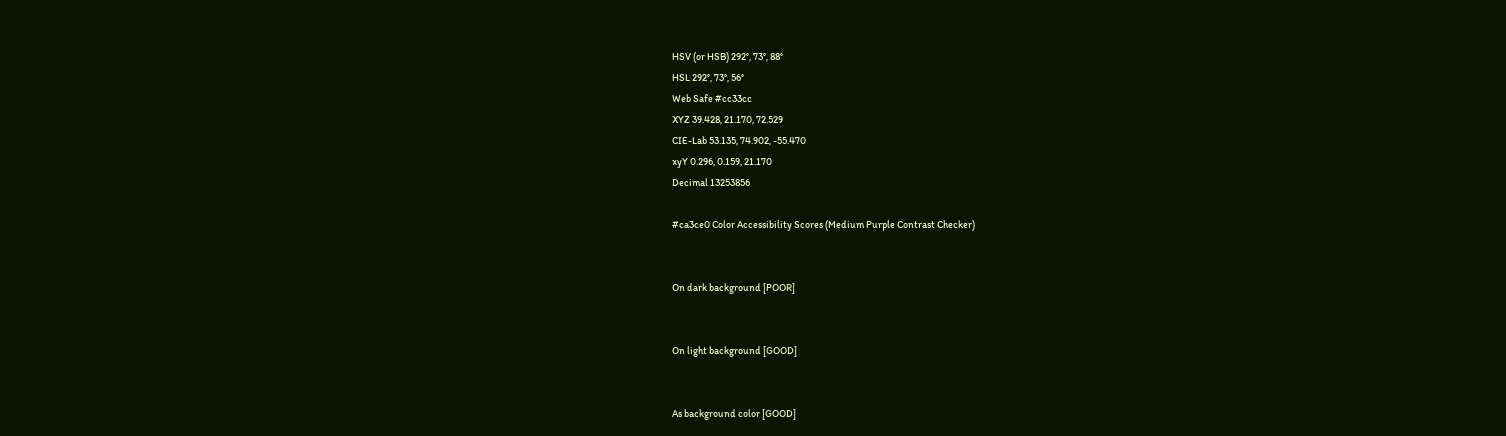HSV (or HSB) 292°, 73°, 88°
HSL 292°, 73°, 56°
Web Safe #cc33cc
XYZ 39.428, 21.170, 72.529
CIE-Lab 53.135, 74.902, -55.470
xyY 0.296, 0.159, 21.170
Decimal 13253856

#ca3ce0 Color Accessibility Scores (Medium Purple Contrast Checker)


On dark background [POOR]


On light background [GOOD]


As background color [GOOD]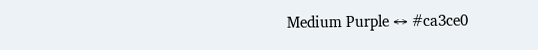Medium Purple ↔ #ca3ce0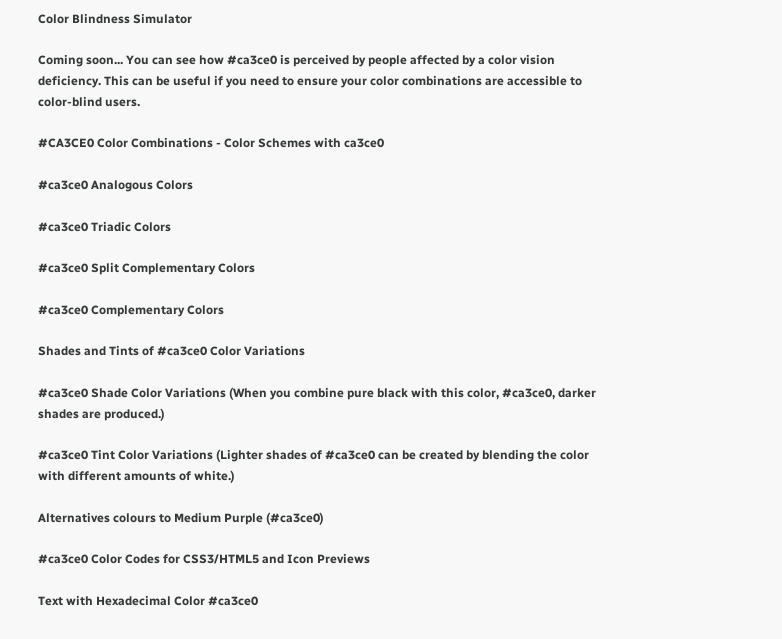Color Blindness Simulator

Coming soon... You can see how #ca3ce0 is perceived by people affected by a color vision deficiency. This can be useful if you need to ensure your color combinations are accessible to color-blind users.

#CA3CE0 Color Combinations - Color Schemes with ca3ce0

#ca3ce0 Analogous Colors

#ca3ce0 Triadic Colors

#ca3ce0 Split Complementary Colors

#ca3ce0 Complementary Colors

Shades and Tints of #ca3ce0 Color Variations

#ca3ce0 Shade Color Variations (When you combine pure black with this color, #ca3ce0, darker shades are produced.)

#ca3ce0 Tint Color Variations (Lighter shades of #ca3ce0 can be created by blending the color with different amounts of white.)

Alternatives colours to Medium Purple (#ca3ce0)

#ca3ce0 Color Codes for CSS3/HTML5 and Icon Previews

Text with Hexadecimal Color #ca3ce0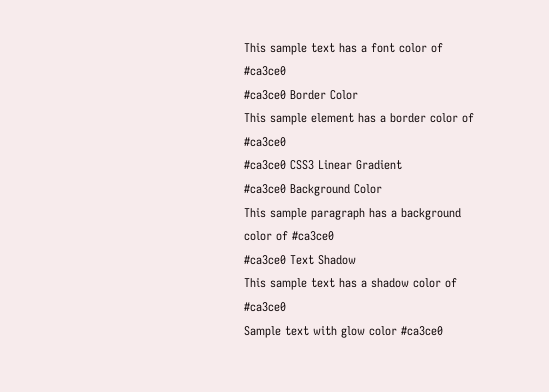This sample text has a font color of #ca3ce0
#ca3ce0 Border Color
This sample element has a border color of #ca3ce0
#ca3ce0 CSS3 Linear Gradient
#ca3ce0 Background Color
This sample paragraph has a background color of #ca3ce0
#ca3ce0 Text Shadow
This sample text has a shadow color of #ca3ce0
Sample text with glow color #ca3ce0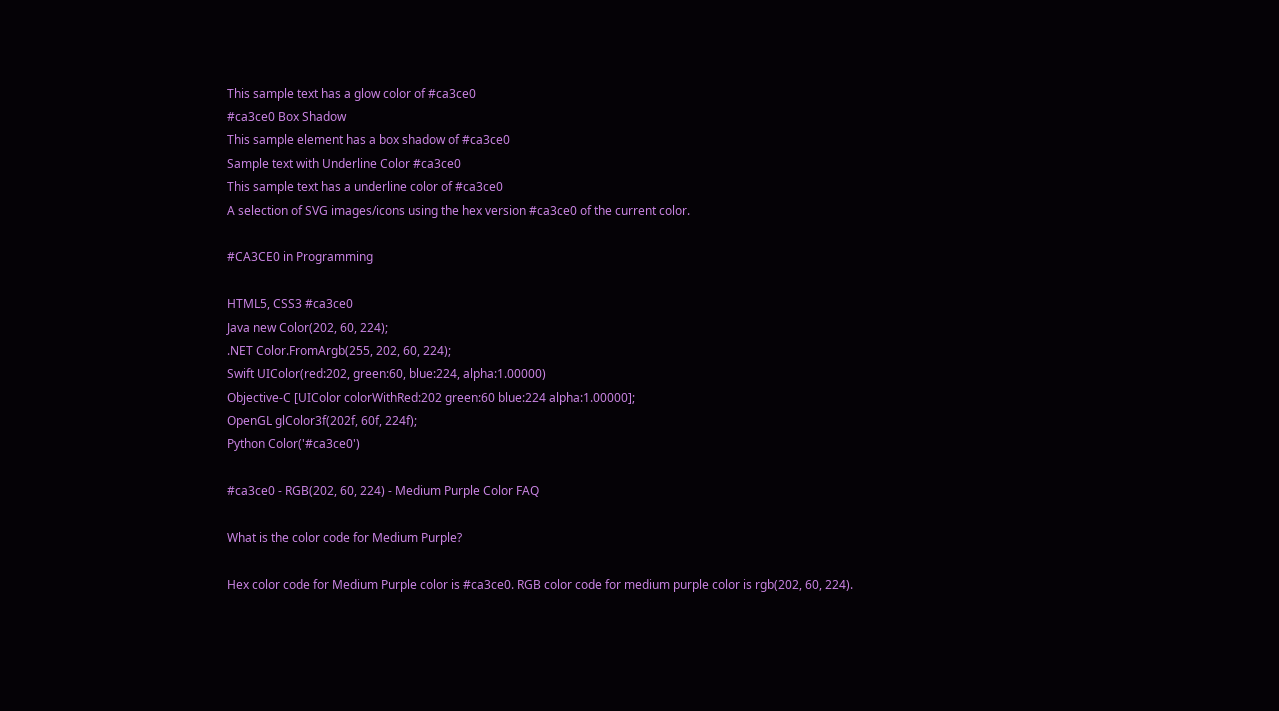This sample text has a glow color of #ca3ce0
#ca3ce0 Box Shadow
This sample element has a box shadow of #ca3ce0
Sample text with Underline Color #ca3ce0
This sample text has a underline color of #ca3ce0
A selection of SVG images/icons using the hex version #ca3ce0 of the current color.

#CA3CE0 in Programming

HTML5, CSS3 #ca3ce0
Java new Color(202, 60, 224);
.NET Color.FromArgb(255, 202, 60, 224);
Swift UIColor(red:202, green:60, blue:224, alpha:1.00000)
Objective-C [UIColor colorWithRed:202 green:60 blue:224 alpha:1.00000];
OpenGL glColor3f(202f, 60f, 224f);
Python Color('#ca3ce0')

#ca3ce0 - RGB(202, 60, 224) - Medium Purple Color FAQ

What is the color code for Medium Purple?

Hex color code for Medium Purple color is #ca3ce0. RGB color code for medium purple color is rgb(202, 60, 224).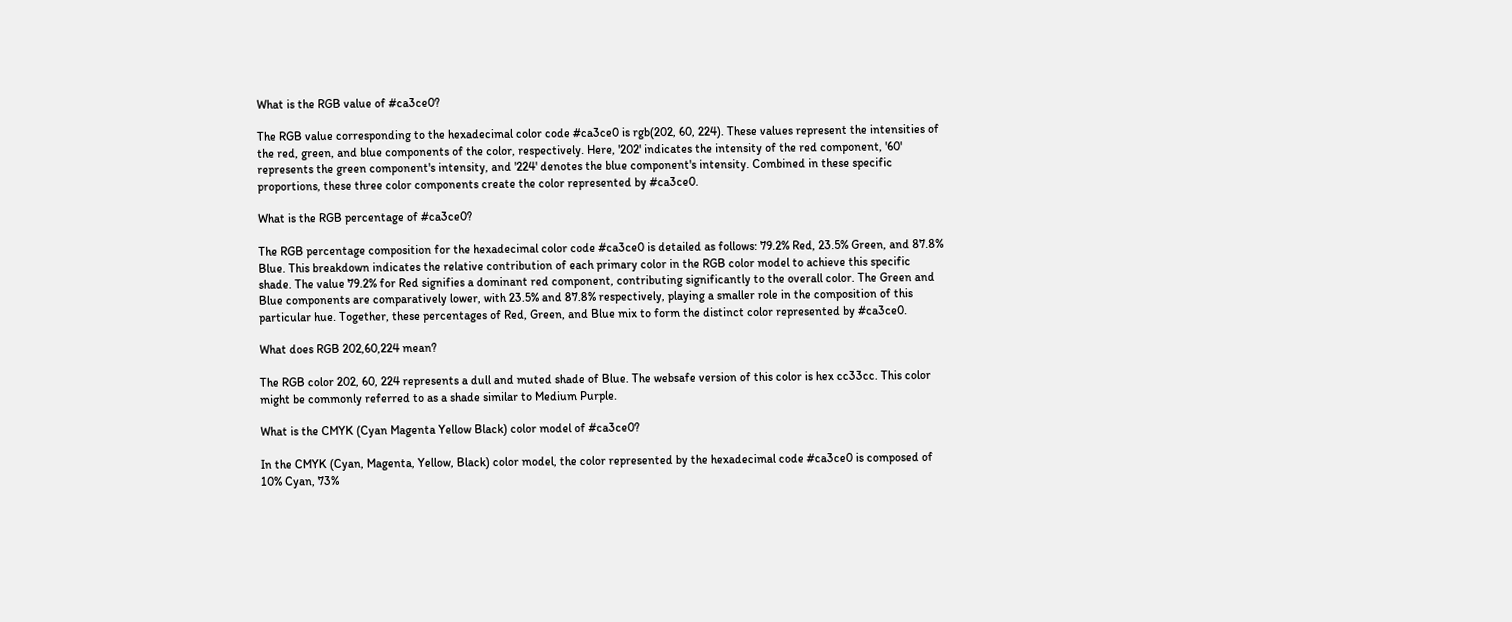What is the RGB value of #ca3ce0?

The RGB value corresponding to the hexadecimal color code #ca3ce0 is rgb(202, 60, 224). These values represent the intensities of the red, green, and blue components of the color, respectively. Here, '202' indicates the intensity of the red component, '60' represents the green component's intensity, and '224' denotes the blue component's intensity. Combined in these specific proportions, these three color components create the color represented by #ca3ce0.

What is the RGB percentage of #ca3ce0?

The RGB percentage composition for the hexadecimal color code #ca3ce0 is detailed as follows: 79.2% Red, 23.5% Green, and 87.8% Blue. This breakdown indicates the relative contribution of each primary color in the RGB color model to achieve this specific shade. The value 79.2% for Red signifies a dominant red component, contributing significantly to the overall color. The Green and Blue components are comparatively lower, with 23.5% and 87.8% respectively, playing a smaller role in the composition of this particular hue. Together, these percentages of Red, Green, and Blue mix to form the distinct color represented by #ca3ce0.

What does RGB 202,60,224 mean?

The RGB color 202, 60, 224 represents a dull and muted shade of Blue. The websafe version of this color is hex cc33cc. This color might be commonly referred to as a shade similar to Medium Purple.

What is the CMYK (Cyan Magenta Yellow Black) color model of #ca3ce0?

In the CMYK (Cyan, Magenta, Yellow, Black) color model, the color represented by the hexadecimal code #ca3ce0 is composed of 10% Cyan, 73%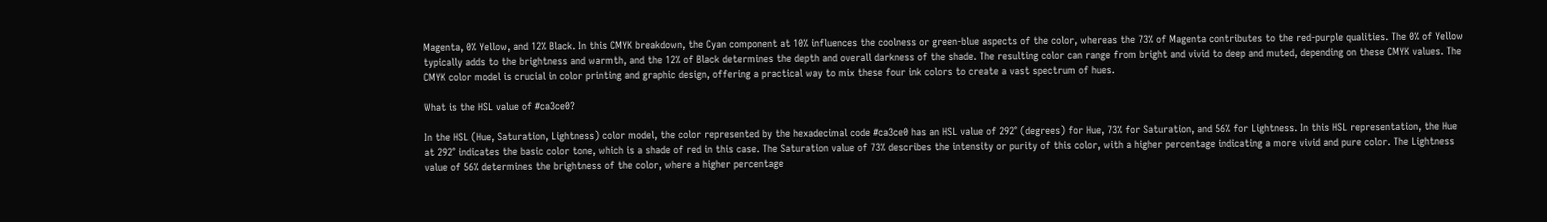Magenta, 0% Yellow, and 12% Black. In this CMYK breakdown, the Cyan component at 10% influences the coolness or green-blue aspects of the color, whereas the 73% of Magenta contributes to the red-purple qualities. The 0% of Yellow typically adds to the brightness and warmth, and the 12% of Black determines the depth and overall darkness of the shade. The resulting color can range from bright and vivid to deep and muted, depending on these CMYK values. The CMYK color model is crucial in color printing and graphic design, offering a practical way to mix these four ink colors to create a vast spectrum of hues.

What is the HSL value of #ca3ce0?

In the HSL (Hue, Saturation, Lightness) color model, the color represented by the hexadecimal code #ca3ce0 has an HSL value of 292° (degrees) for Hue, 73% for Saturation, and 56% for Lightness. In this HSL representation, the Hue at 292° indicates the basic color tone, which is a shade of red in this case. The Saturation value of 73% describes the intensity or purity of this color, with a higher percentage indicating a more vivid and pure color. The Lightness value of 56% determines the brightness of the color, where a higher percentage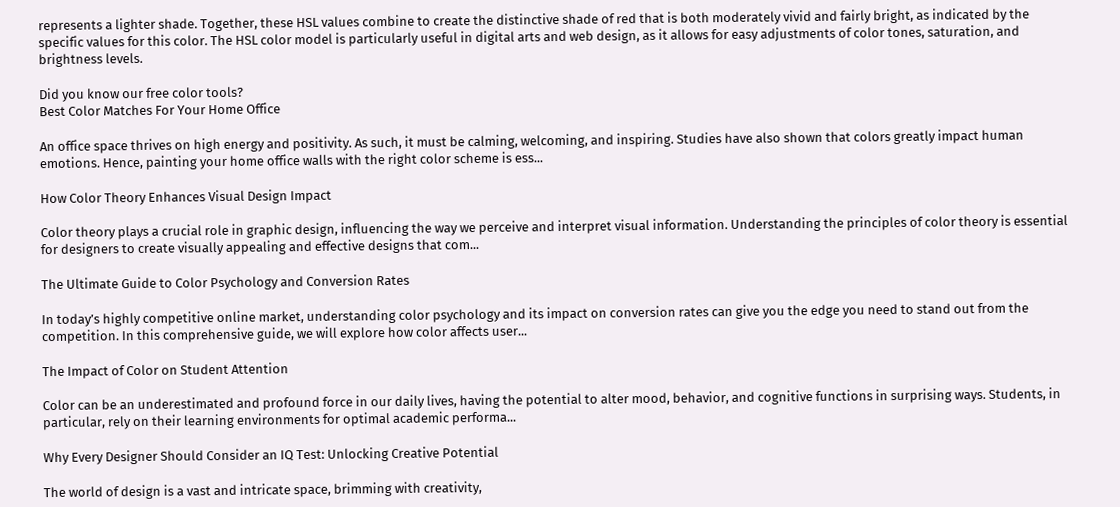represents a lighter shade. Together, these HSL values combine to create the distinctive shade of red that is both moderately vivid and fairly bright, as indicated by the specific values for this color. The HSL color model is particularly useful in digital arts and web design, as it allows for easy adjustments of color tones, saturation, and brightness levels.

Did you know our free color tools?
Best Color Matches For Your Home Office

An office space thrives on high energy and positivity. As such, it must be calming, welcoming, and inspiring. Studies have also shown that colors greatly impact human emotions. Hence, painting your home office walls with the right color scheme is ess...

How Color Theory Enhances Visual Design Impact

Color theory plays a crucial role in graphic design, influencing the way we perceive and interpret visual information. Understanding the principles of color theory is essential for designers to create visually appealing and effective designs that com...

The Ultimate Guide to Color Psychology and Conversion Rates

In today’s highly competitive online market, understanding color psychology and its impact on conversion rates can give you the edge you need to stand out from the competition. In this comprehensive guide, we will explore how color affects user...

The Impact of Color on Student Attention

Color can be an underestimated and profound force in our daily lives, having the potential to alter mood, behavior, and cognitive functions in surprising ways. Students, in particular, rely on their learning environments for optimal academic performa...

Why Every Designer Should Consider an IQ Test: Unlocking Creative Potential

The world of design is a vast and intricate space, brimming with creativity,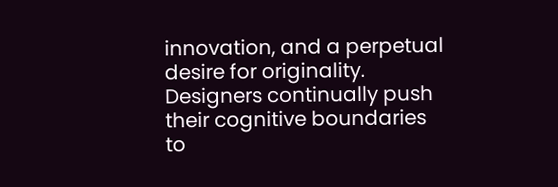innovation, and a perpetual desire for originality. Designers continually push their cognitive boundaries to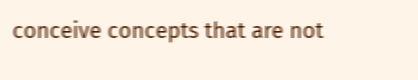conceive concepts that are not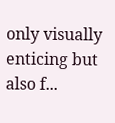only visually enticing but also f...